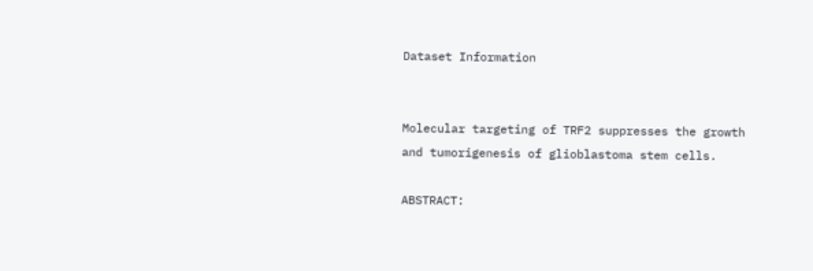Dataset Information


Molecular targeting of TRF2 suppresses the growth and tumorigenesis of glioblastoma stem cells.

ABSTRACT: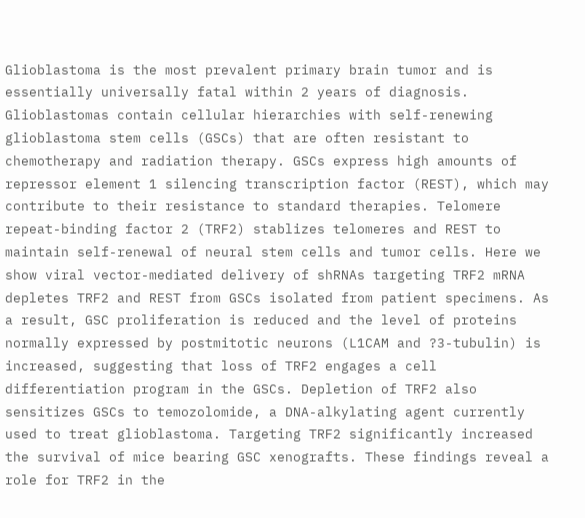Glioblastoma is the most prevalent primary brain tumor and is essentially universally fatal within 2 years of diagnosis. Glioblastomas contain cellular hierarchies with self-renewing glioblastoma stem cells (GSCs) that are often resistant to chemotherapy and radiation therapy. GSCs express high amounts of repressor element 1 silencing transcription factor (REST), which may contribute to their resistance to standard therapies. Telomere repeat-binding factor 2 (TRF2) stablizes telomeres and REST to maintain self-renewal of neural stem cells and tumor cells. Here we show viral vector-mediated delivery of shRNAs targeting TRF2 mRNA depletes TRF2 and REST from GSCs isolated from patient specimens. As a result, GSC proliferation is reduced and the level of proteins normally expressed by postmitotic neurons (L1CAM and ?3-tubulin) is increased, suggesting that loss of TRF2 engages a cell differentiation program in the GSCs. Depletion of TRF2 also sensitizes GSCs to temozolomide, a DNA-alkylating agent currently used to treat glioblastoma. Targeting TRF2 significantly increased the survival of mice bearing GSC xenografts. These findings reveal a role for TRF2 in the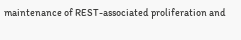maintenance of REST-associated proliferation and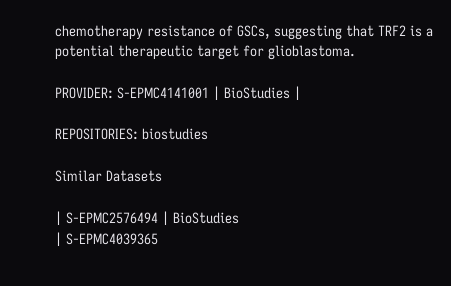chemotherapy resistance of GSCs, suggesting that TRF2 is a potential therapeutic target for glioblastoma.

PROVIDER: S-EPMC4141001 | BioStudies |

REPOSITORIES: biostudies

Similar Datasets

| S-EPMC2576494 | BioStudies
| S-EPMC4039365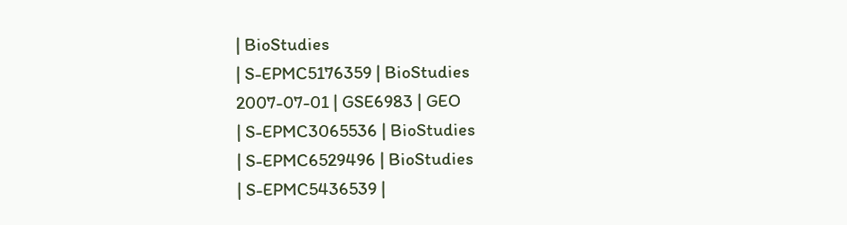| BioStudies
| S-EPMC5176359 | BioStudies
2007-07-01 | GSE6983 | GEO
| S-EPMC3065536 | BioStudies
| S-EPMC6529496 | BioStudies
| S-EPMC5436539 |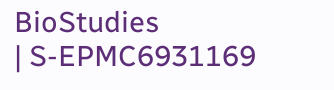BioStudies
| S-EPMC6931169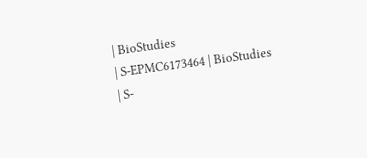| BioStudies
| S-EPMC6173464 | BioStudies
| S-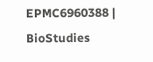EPMC6960388 | BioStudies